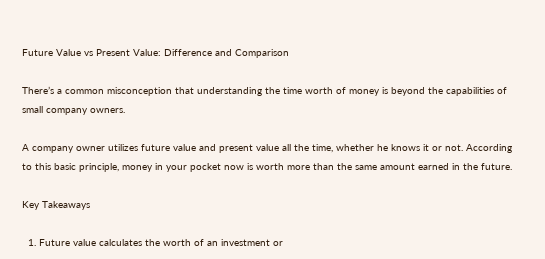Future Value vs Present Value: Difference and Comparison

There’s a common misconception that understanding the time worth of money is beyond the capabilities of small company owners.

A company owner utilizes future value and present value all the time, whether he knows it or not. According to this basic principle, money in your pocket now is worth more than the same amount earned in the future.

Key Takeaways

  1. Future value calculates the worth of an investment or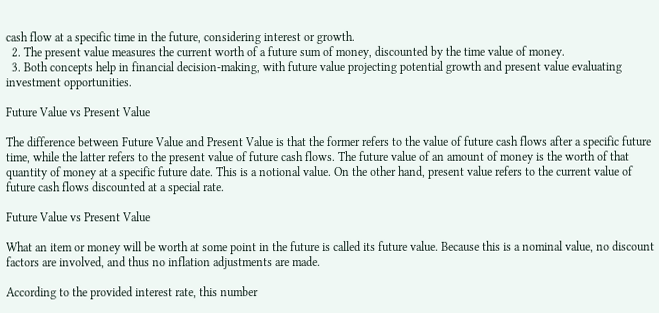cash flow at a specific time in the future, considering interest or growth.
  2. The present value measures the current worth of a future sum of money, discounted by the time value of money.
  3. Both concepts help in financial decision-making, with future value projecting potential growth and present value evaluating investment opportunities.

Future Value vs Present Value

The difference between Future Value and Present Value is that the former refers to the value of future cash flows after a specific future time, while the latter refers to the present value of future cash flows. The future value of an amount of money is the worth of that quantity of money at a specific future date. This is a notional value. On the other hand, present value refers to the current value of future cash flows discounted at a special rate.

Future Value vs Present Value

What an item or money will be worth at some point in the future is called its future value. Because this is a nominal value, no discount factors are involved, and thus no inflation adjustments are made.

According to the provided interest rate, this number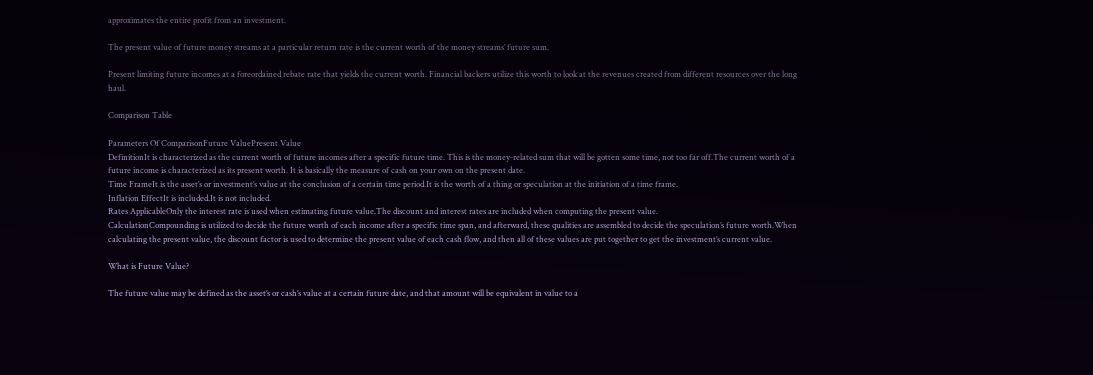approximates the entire profit from an investment.

The present value of future money streams at a particular return rate is the current worth of the money streams’ future sum.

Present limiting future incomes at a foreordained rebate rate that yields the current worth. Financial backers utilize this worth to look at the revenues created from different resources over the long haul.

Comparison Table

Parameters Of ComparisonFuture ValuePresent Value
DefinitionIt is characterized as the current worth of future incomes after a specific future time. This is the money-related sum that will be gotten some time, not too far off.The current worth of a future income is characterized as its present worth. It is basically the measure of cash on your own on the present date.
Time FrameIt is the asset’s or investment’s value at the conclusion of a certain time period.It is the worth of a thing or speculation at the initiation of a time frame.
Inflation EffectIt is included.It is not included.
Rates ApplicableOnly the interest rate is used when estimating future value.The discount and interest rates are included when computing the present value.
CalculationCompounding is utilized to decide the future worth of each income after a specific time span, and afterward, these qualities are assembled to decide the speculation’s future worth.When calculating the present value, the discount factor is used to determine the present value of each cash flow, and then all of these values are put together to get the investment’s current value.

What is Future Value?

The future value may be defined as the asset’s or cash’s value at a certain future date, and that amount will be equivalent in value to a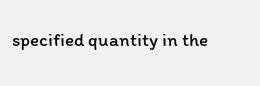specified quantity in the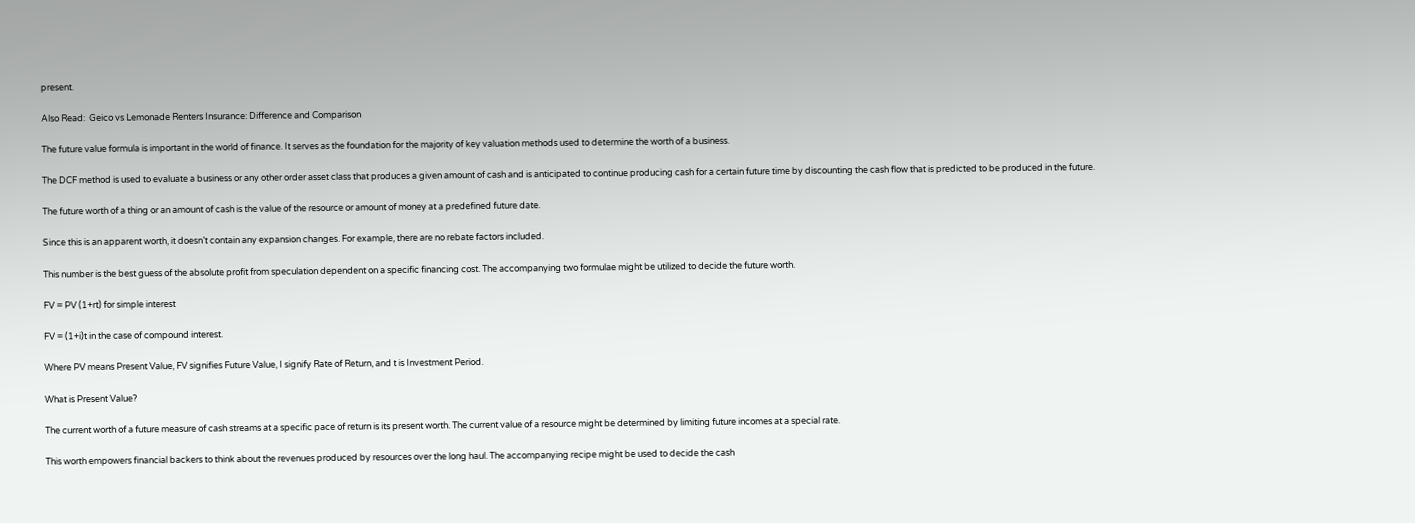present.

Also Read:  Geico vs Lemonade Renters Insurance: Difference and Comparison

The future value formula is important in the world of finance. It serves as the foundation for the majority of key valuation methods used to determine the worth of a business.

The DCF method is used to evaluate a business or any other order asset class that produces a given amount of cash and is anticipated to continue producing cash for a certain future time by discounting the cash flow that is predicted to be produced in the future.

The future worth of a thing or an amount of cash is the value of the resource or amount of money at a predefined future date.

Since this is an apparent worth, it doesn’t contain any expansion changes. For example, there are no rebate factors included.

This number is the best guess of the absolute profit from speculation dependent on a specific financing cost. The accompanying two formulae might be utilized to decide the future worth.

FV = PV (1+rt) for simple interest

FV = (1+i)t in the case of compound interest.

Where PV means Present Value, FV signifies Future Value, I signify Rate of Return, and t is Investment Period.

What is Present Value?

The current worth of a future measure of cash streams at a specific pace of return is its present worth. The current value of a resource might be determined by limiting future incomes at a special rate.

This worth empowers financial backers to think about the revenues produced by resources over the long haul. The accompanying recipe might be used to decide the cash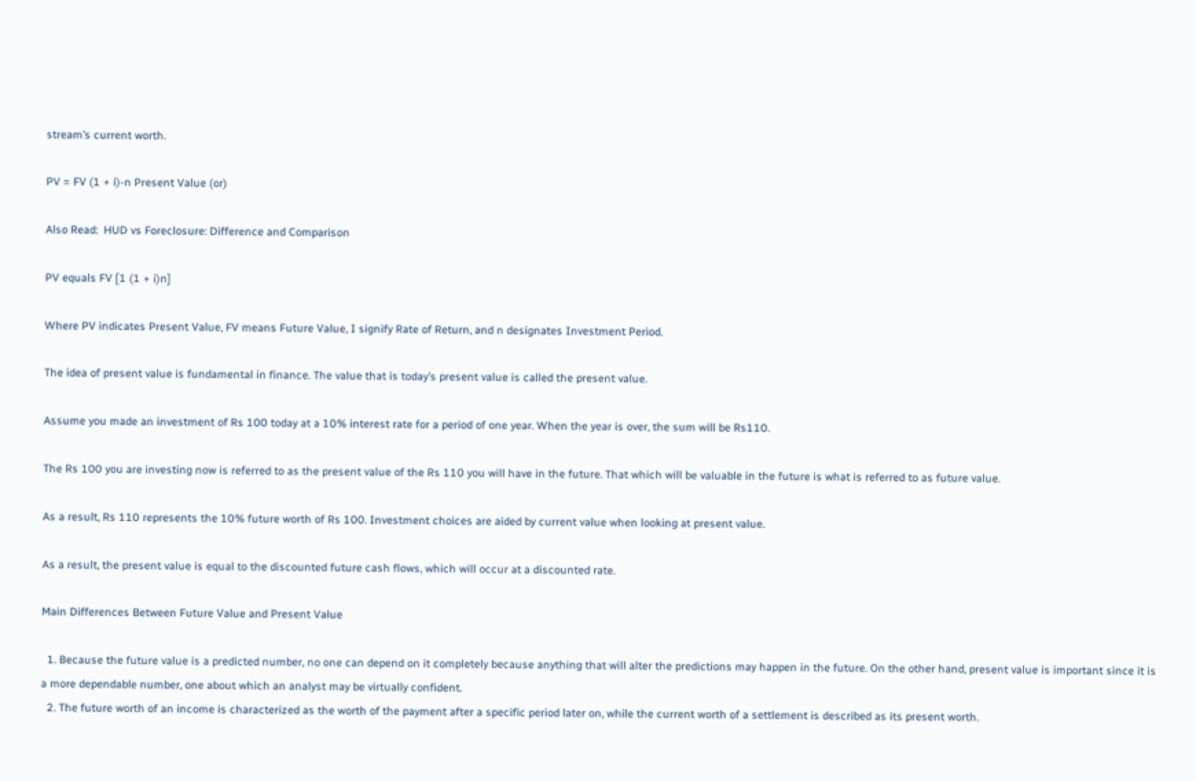stream’s current worth.

PV = FV (1 + i)-n Present Value (or)

Also Read:  HUD vs Foreclosure: Difference and Comparison

PV equals FV [1 (1 + i)n]

Where PV indicates Present Value, FV means Future Value, I signify Rate of Return, and n designates Investment Period.

The idea of present value is fundamental in finance. The value that is today’s present value is called the present value.

Assume you made an investment of Rs 100 today at a 10% interest rate for a period of one year. When the year is over, the sum will be Rs110.

The Rs 100 you are investing now is referred to as the present value of the Rs 110 you will have in the future. That which will be valuable in the future is what is referred to as future value.

As a result, Rs 110 represents the 10% future worth of Rs 100. Investment choices are aided by current value when looking at present value.

As a result, the present value is equal to the discounted future cash flows, which will occur at a discounted rate.

Main Differences Between Future Value and Present Value

  1. Because the future value is a predicted number, no one can depend on it completely because anything that will alter the predictions may happen in the future. On the other hand, present value is important since it is a more dependable number, one about which an analyst may be virtually confident.
  2. The future worth of an income is characterized as the worth of the payment after a specific period later on, while the current worth of a settlement is described as its present worth.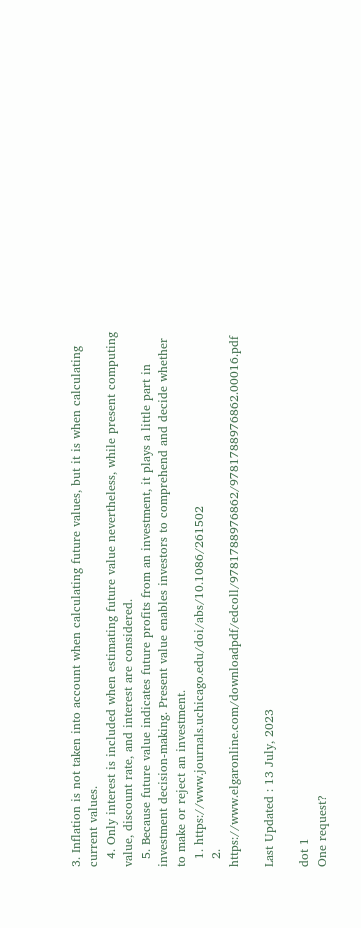3. Inflation is not taken into account when calculating future values, but it is when calculating current values.
  4. Only interest is included when estimating future value nevertheless, while present computing value, discount rate, and interest are considered.
  5. Because future value indicates future profits from an investment, it plays a little part in investment decision-making. Present value enables investors to comprehend and decide whether to make or reject an investment.
  1. https://www.journals.uchicago.edu/doi/abs/10.1086/261502
  2. https://www.elgaronline.com/downloadpdf/edcoll/9781788976862/9781788976862.00016.pdf

Last Updated : 13 July, 2023

dot 1
One request?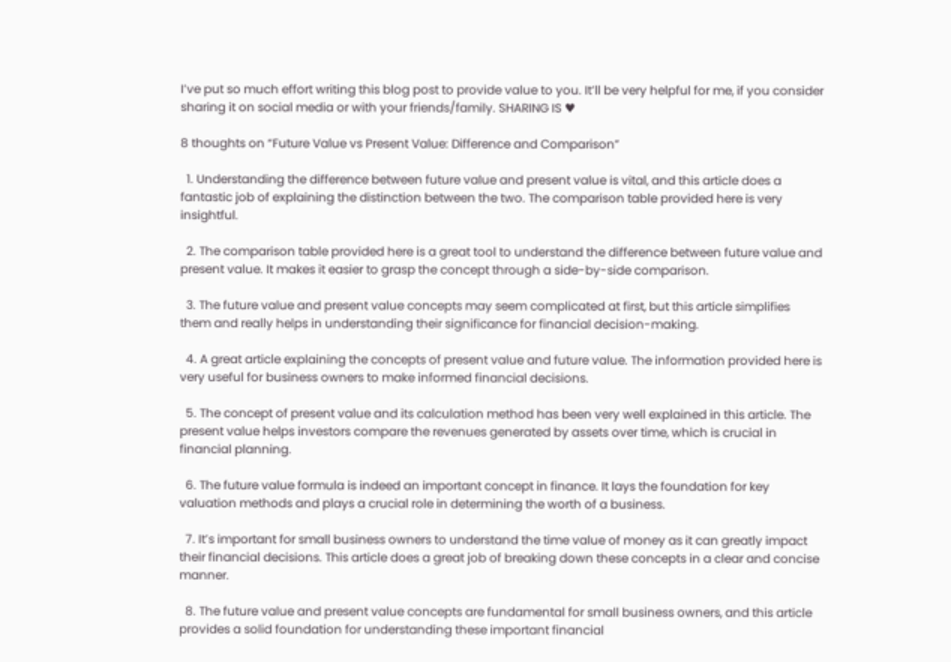I’ve put so much effort writing this blog post to provide value to you. It’ll be very helpful for me, if you consider sharing it on social media or with your friends/family. SHARING IS ♥

8 thoughts on “Future Value vs Present Value: Difference and Comparison”

  1. Understanding the difference between future value and present value is vital, and this article does a fantastic job of explaining the distinction between the two. The comparison table provided here is very insightful.

  2. The comparison table provided here is a great tool to understand the difference between future value and present value. It makes it easier to grasp the concept through a side-by-side comparison.

  3. The future value and present value concepts may seem complicated at first, but this article simplifies them and really helps in understanding their significance for financial decision-making.

  4. A great article explaining the concepts of present value and future value. The information provided here is very useful for business owners to make informed financial decisions.

  5. The concept of present value and its calculation method has been very well explained in this article. The present value helps investors compare the revenues generated by assets over time, which is crucial in financial planning.

  6. The future value formula is indeed an important concept in finance. It lays the foundation for key valuation methods and plays a crucial role in determining the worth of a business.

  7. It’s important for small business owners to understand the time value of money as it can greatly impact their financial decisions. This article does a great job of breaking down these concepts in a clear and concise manner.

  8. The future value and present value concepts are fundamental for small business owners, and this article provides a solid foundation for understanding these important financial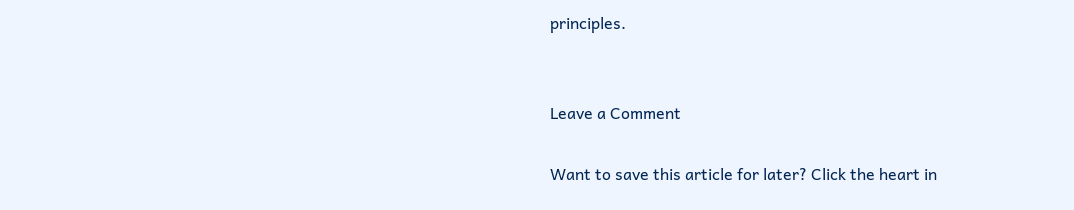principles.


Leave a Comment

Want to save this article for later? Click the heart in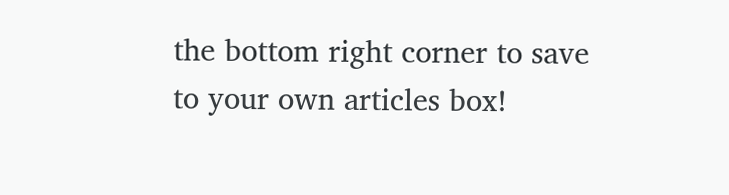the bottom right corner to save to your own articles box!